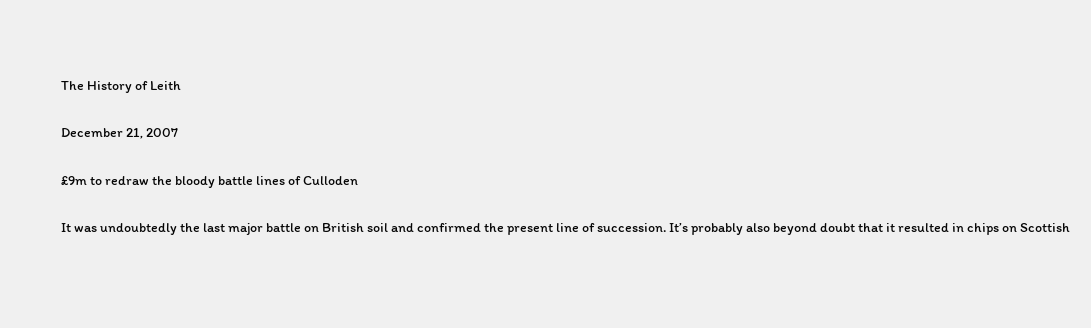The History of Leith

December 21, 2007

£9m to redraw the bloody battle lines of Culloden

It was undoubtedly the last major battle on British soil and confirmed the present line of succession. It’s probably also beyond doubt that it resulted in chips on Scottish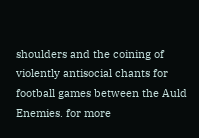shoulders and the coining of violently antisocial chants for football games between the Auld Enemies. for more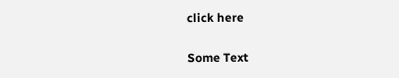click here

Some Text